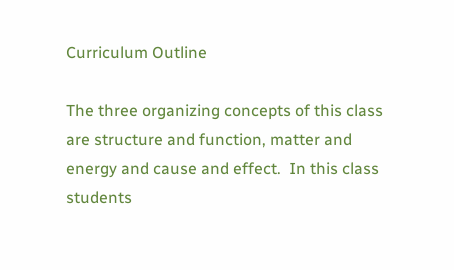Curriculum Outline

The three organizing concepts of this class are structure and function, matter and energy and cause and effect.  In this class students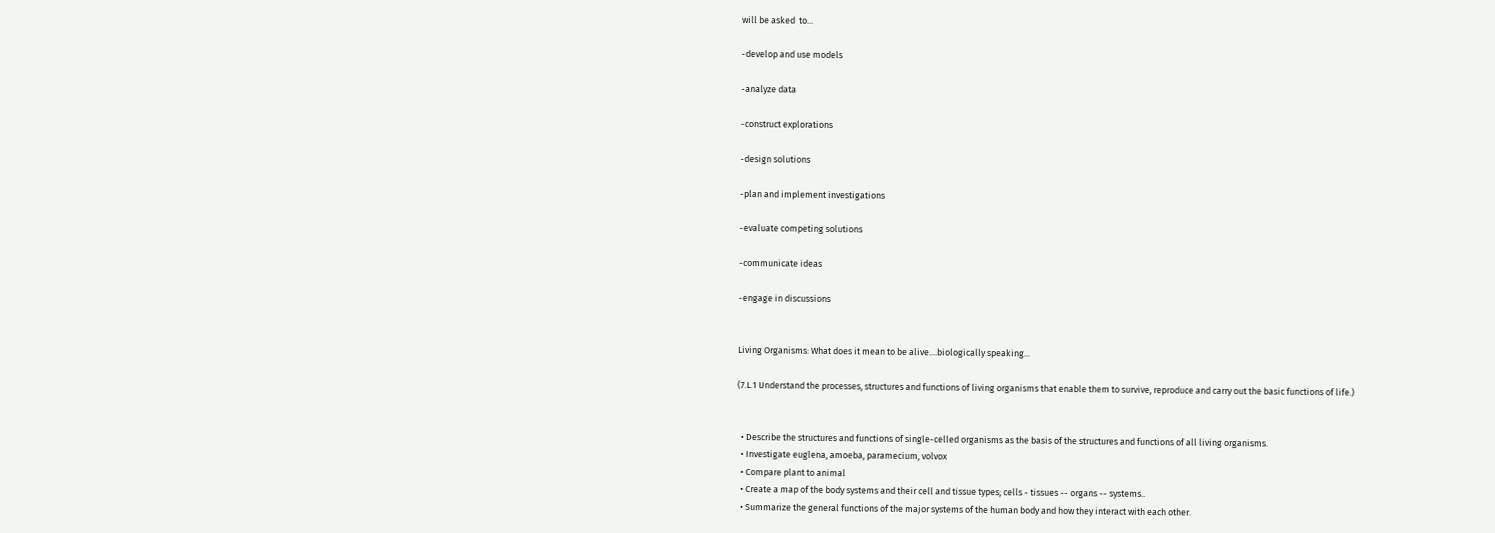will be asked  to...

-develop and use models

-analyze data

-construct explorations

-design solutions

-plan and implement investigations

-evaluate competing solutions

-communicate ideas

-engage in discussions


Living Organisms: What does it mean to be alive....biologically speaking...

(7.L.1 Understand the processes, structures and functions of living organisms that enable them to survive, reproduce and carry out the basic functions of life.)


  • Describe the structures and functions of single-celled organisms as the basis of the structures and functions of all living organisms.
  • Investigate euglena, amoeba, paramecium, volvox
  • Compare plant to animal
  • Create a map of the body systems and their cell and tissue types; cells - tissues -- organs -- systems..
  • Summarize the general functions of the major systems of the human body and how they interact with each other.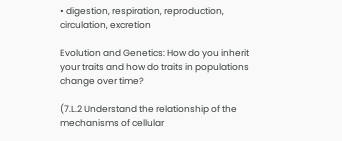• digestion, respiration, reproduction, circulation, excretion

Evolution and Genetics: How do you inherit your traits and how do traits in populations change over time?

(7.L.2 Understand the relationship of the mechanisms of cellular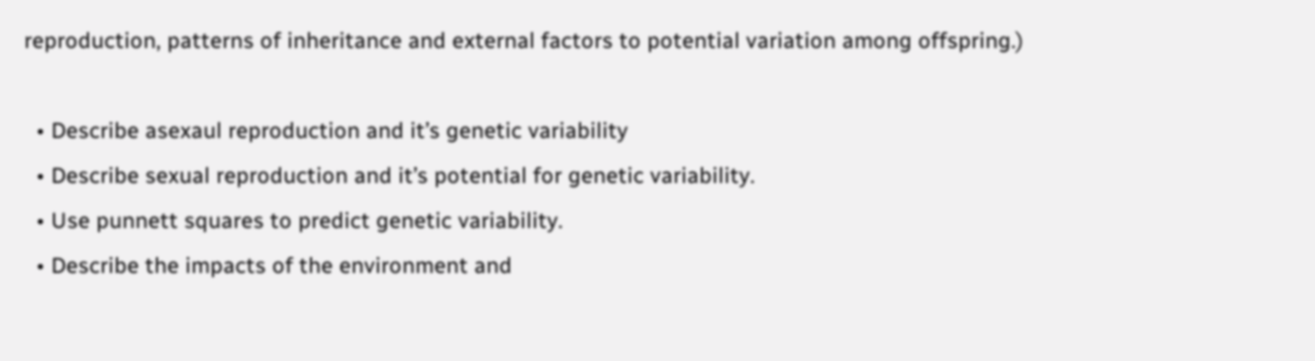reproduction, patterns of inheritance and external factors to potential variation among offspring.)

  • Describe asexaul reproduction and it’s genetic variability
  • Describe sexual reproduction and it’s potential for genetic variability.
  • Use punnett squares to predict genetic variability.
  • Describe the impacts of the environment and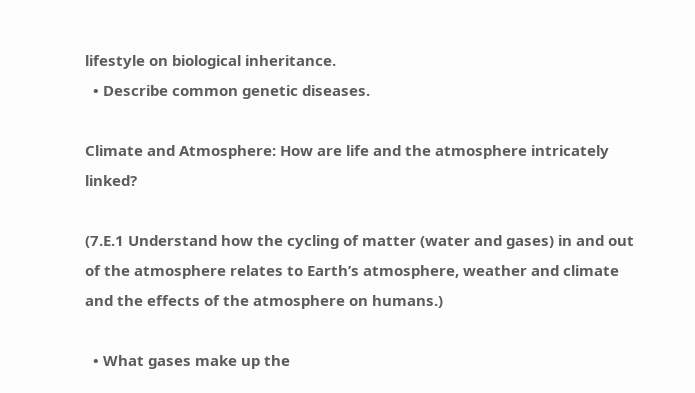lifestyle on biological inheritance.
  • Describe common genetic diseases.

Climate and Atmosphere: How are life and the atmosphere intricately linked?

(7.E.1 Understand how the cycling of matter (water and gases) in and out of the atmosphere relates to Earth’s atmosphere, weather and climate and the effects of the atmosphere on humans.)

  • What gases make up the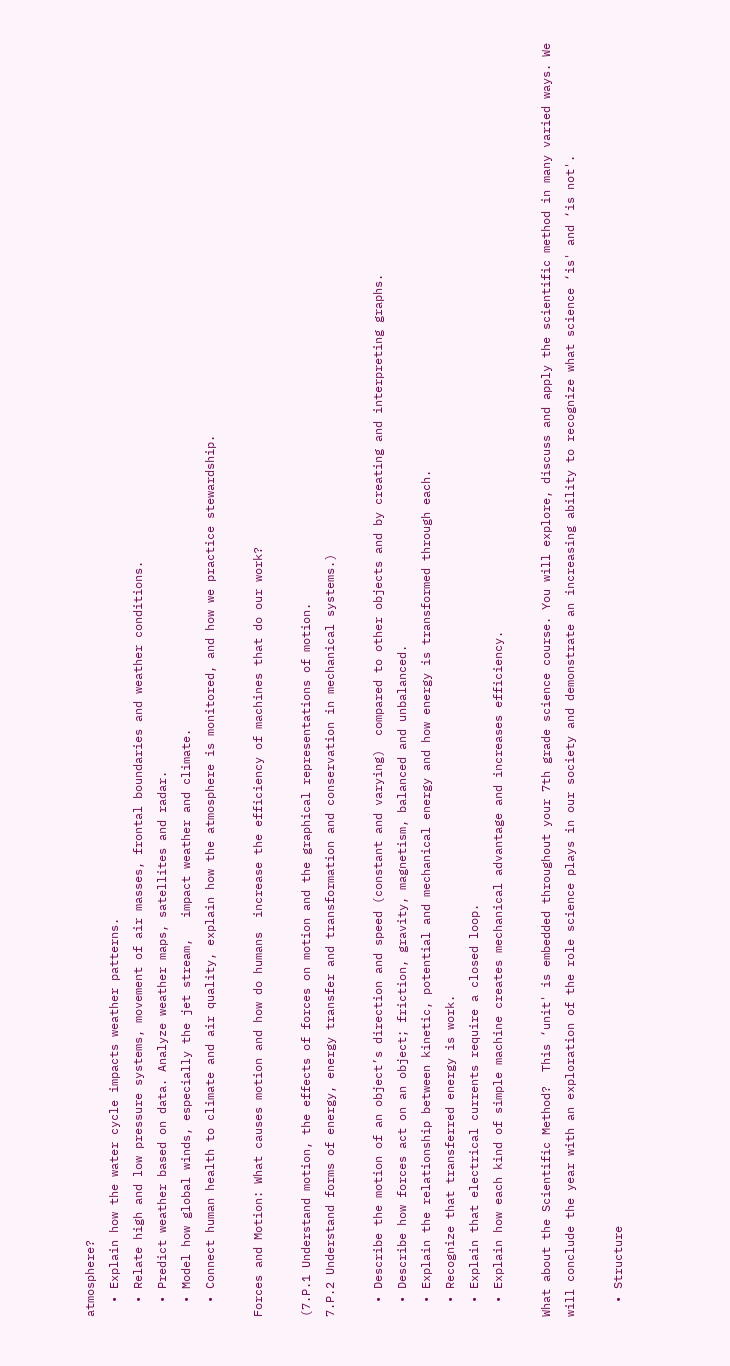atmosphere?
  • Explain how the water cycle impacts weather patterns.
  • Relate high and low pressure systems, movement of air masses, frontal boundaries and weather conditions.
  • Predict weather based on data. Analyze weather maps, satellites and radar.
  • Model how global winds, especially the jet stream,   impact weather and climate.
  • Connect human health to climate and air quality, explain how the atmosphere is monitored, and how we practice stewardship.

Forces and Motion: What causes motion and how do humans  increase the efficiency of machines that do our work?

(7.P.1 Understand motion, the effects of forces on motion and the graphical representations of motion.
7.P.2 Understand forms of energy, energy transfer and transformation and conservation in mechanical systems.)

  • Describe the motion of an object’s direction and speed (constant and varying)  compared to other objects and by creating and interpreting graphs.
  • Describe how forces act on an object; friction, gravity, magnetism, balanced and unbalanced.
  • Explain the relationship between kinetic, potential and mechanical energy and how energy is transformed through each.
  • Recognize that transferred energy is work.
  • Explain that electrical currents require a closed loop.
  • Explain how each kind of simple machine creates mechanical advantage and increases efficiency.

What about the Scientific Method?  This ‘unit' is embedded throughout your 7th grade science course. You will explore, discuss and apply the scientific method in many varied ways. We will conclude the year with an exploration of the role science plays in our society and demonstrate an increasing ability to recognize what science ‘is' and ‘is not'.

  • Structure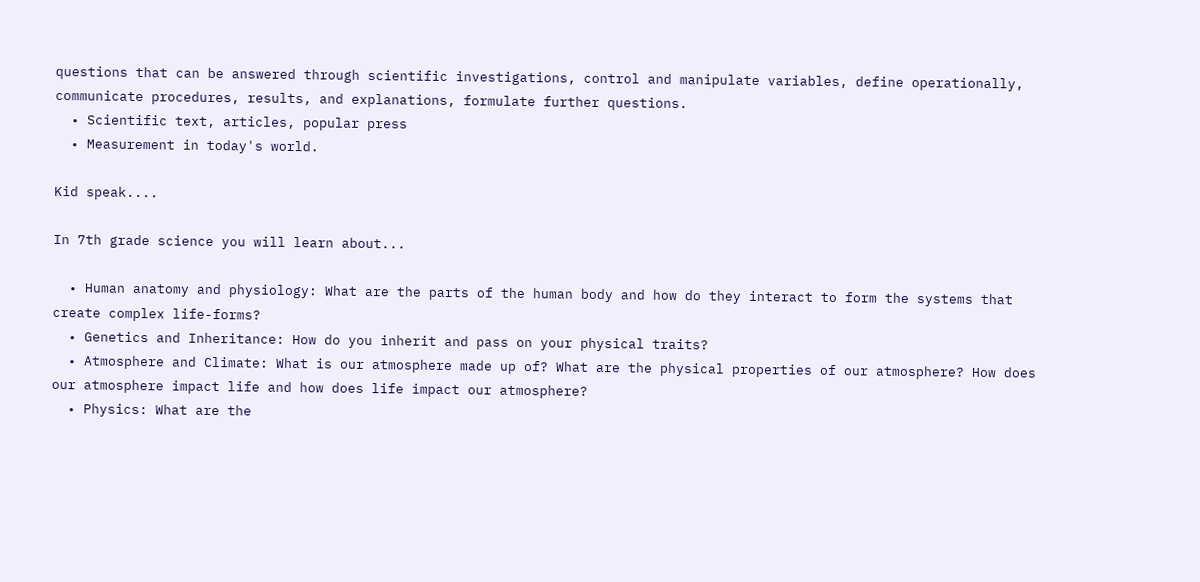questions that can be answered through scientific investigations, control and manipulate variables, define operationally, communicate procedures, results, and explanations, formulate further questions.
  • Scientific text, articles, popular press
  • Measurement in today's world.

Kid speak....

In 7th grade science you will learn about...

  • Human anatomy and physiology: What are the parts of the human body and how do they interact to form the systems that create complex life-forms?
  • Genetics and Inheritance: How do you inherit and pass on your physical traits?
  • Atmosphere and Climate: What is our atmosphere made up of? What are the physical properties of our atmosphere? How does our atmosphere impact life and how does life impact our atmosphere?
  • Physics: What are the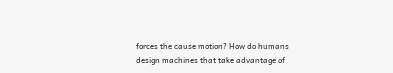forces the cause motion? How do humans design machines that take advantage of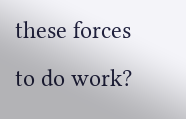these forces to do work?